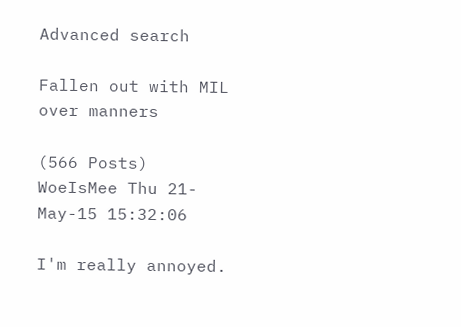Advanced search

Fallen out with MIL over manners

(566 Posts)
WoeIsMee Thu 21-May-15 15:32:06

I'm really annoyed.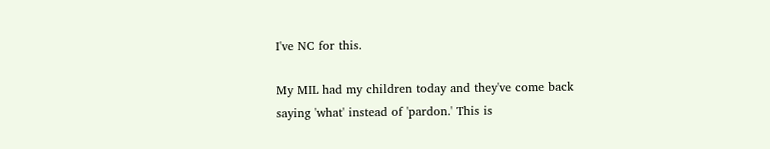I've NC for this.

My MIL had my children today and they've come back saying 'what' instead of 'pardon.' This is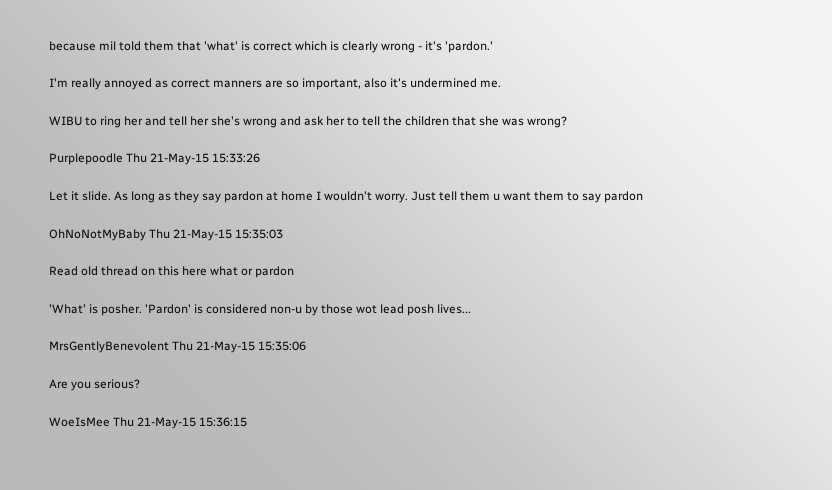because mil told them that 'what' is correct which is clearly wrong - it's 'pardon.'

I'm really annoyed as correct manners are so important, also it's undermined me.

WIBU to ring her and tell her she's wrong and ask her to tell the children that she was wrong?

Purplepoodle Thu 21-May-15 15:33:26

Let it slide. As long as they say pardon at home I wouldn't worry. Just tell them u want them to say pardon

OhNoNotMyBaby Thu 21-May-15 15:35:03

Read old thread on this here what or pardon

'What' is posher. 'Pardon' is considered non-u by those wot lead posh lives...

MrsGentlyBenevolent Thu 21-May-15 15:35:06

Are you serious?

WoeIsMee Thu 21-May-15 15:36:15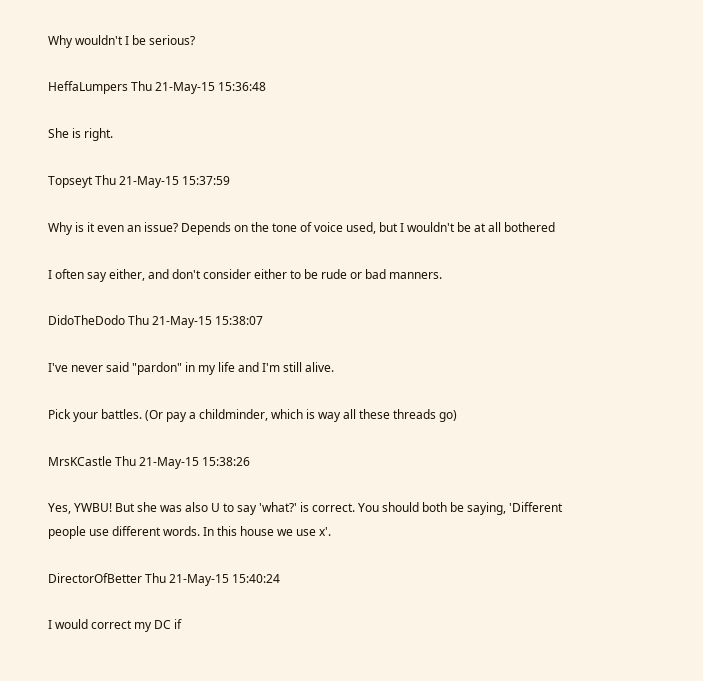Why wouldn't I be serious?

HeffaLumpers Thu 21-May-15 15:36:48

She is right.

Topseyt Thu 21-May-15 15:37:59

Why is it even an issue? Depends on the tone of voice used, but I wouldn't be at all bothered

I often say either, and don't consider either to be rude or bad manners.

DidoTheDodo Thu 21-May-15 15:38:07

I've never said "pardon" in my life and I'm still alive.

Pick your battles. (Or pay a childminder, which is way all these threads go)

MrsKCastle Thu 21-May-15 15:38:26

Yes, YWBU! But she was also U to say 'what?' is correct. You should both be saying, 'Different people use different words. In this house we use x'.

DirectorOfBetter Thu 21-May-15 15:40:24

I would correct my DC if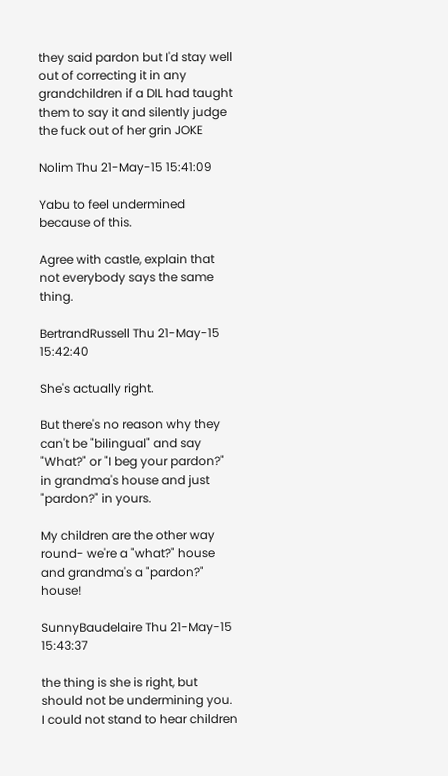they said pardon but I'd stay well out of correcting it in any grandchildren if a DIL had taught them to say it and silently judge the fuck out of her grin JOKE

Nolim Thu 21-May-15 15:41:09

Yabu to feel undermined because of this.

Agree with castle, explain that not everybody says the same thing.

BertrandRussell Thu 21-May-15 15:42:40

She's actually right.

But there's no reason why they can't be "bilingual" and say "What?" or "I beg your pardon?" in grandma's house and just "pardon?" in yours.

My children are the other way round- we're a "what?" house and grandma's a "pardon?" house!

SunnyBaudelaire Thu 21-May-15 15:43:37

the thing is she is right, but should not be undermining you.
I could not stand to hear children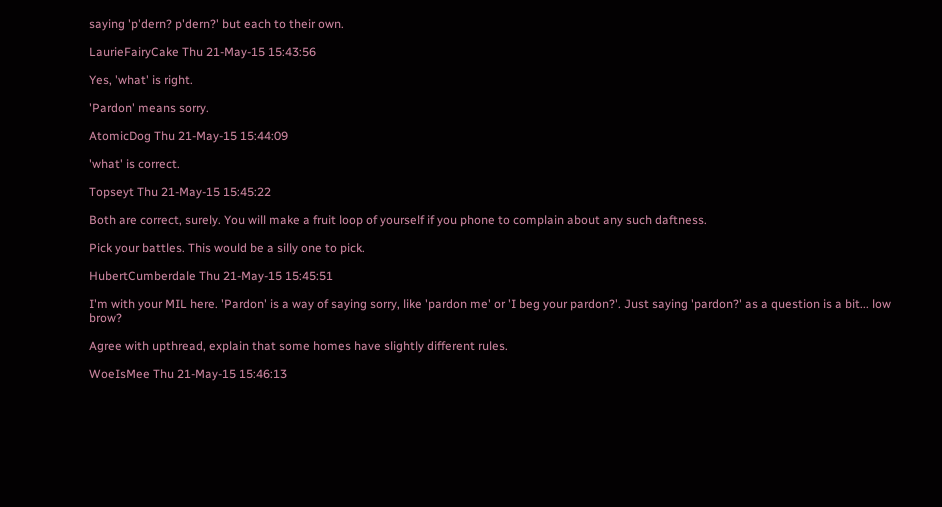saying 'p'dern? p'dern?' but each to their own.

LaurieFairyCake Thu 21-May-15 15:43:56

Yes, 'what' is right.

'Pardon' means sorry.

AtomicDog Thu 21-May-15 15:44:09

'what' is correct.

Topseyt Thu 21-May-15 15:45:22

Both are correct, surely. You will make a fruit loop of yourself if you phone to complain about any such daftness.

Pick your battles. This would be a silly one to pick.

HubertCumberdale Thu 21-May-15 15:45:51

I'm with your MIL here. 'Pardon' is a way of saying sorry, like 'pardon me' or 'I beg your pardon?'. Just saying 'pardon?' as a question is a bit... low brow?

Agree with upthread, explain that some homes have slightly different rules.

WoeIsMee Thu 21-May-15 15:46:13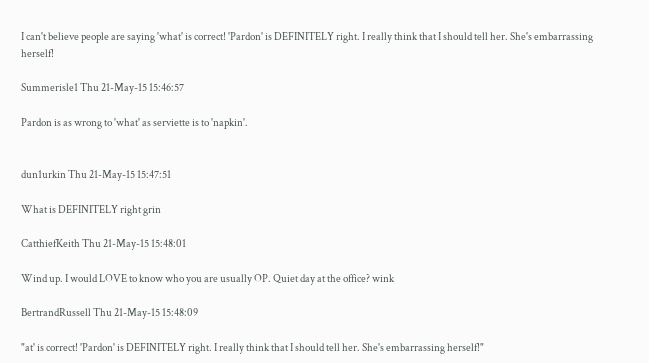I can't believe people are saying 'what' is correct! 'Pardon' is DEFINITELY right. I really think that I should tell her. She's embarrassing herself!

Summerisle1 Thu 21-May-15 15:46:57

Pardon is as wrong to 'what' as serviette is to 'napkin'.


dun1urkin Thu 21-May-15 15:47:51

What is DEFINITELY right grin

CatthiefKeith Thu 21-May-15 15:48:01

Wind up. I would LOVE to know who you are usually OP. Quiet day at the office? wink

BertrandRussell Thu 21-May-15 15:48:09

"at' is correct! 'Pardon' is DEFINITELY right. I really think that I should tell her. She's embarrassing herself!"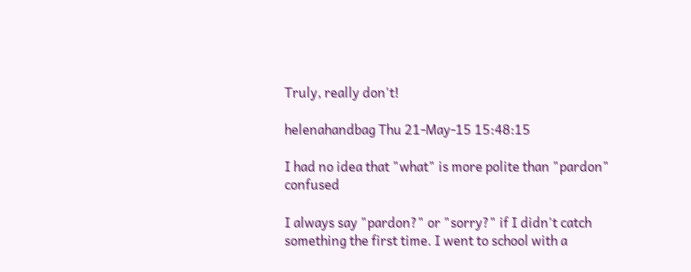Truly, really don't!

helenahandbag Thu 21-May-15 15:48:15

I had no idea that "what" is more polite than "pardon" confused

I always say "pardon?" or "sorry?" if I didn't catch something the first time. I went to school with a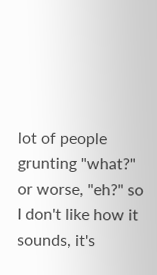lot of people grunting "what?" or worse, "eh?" so I don't like how it sounds, it's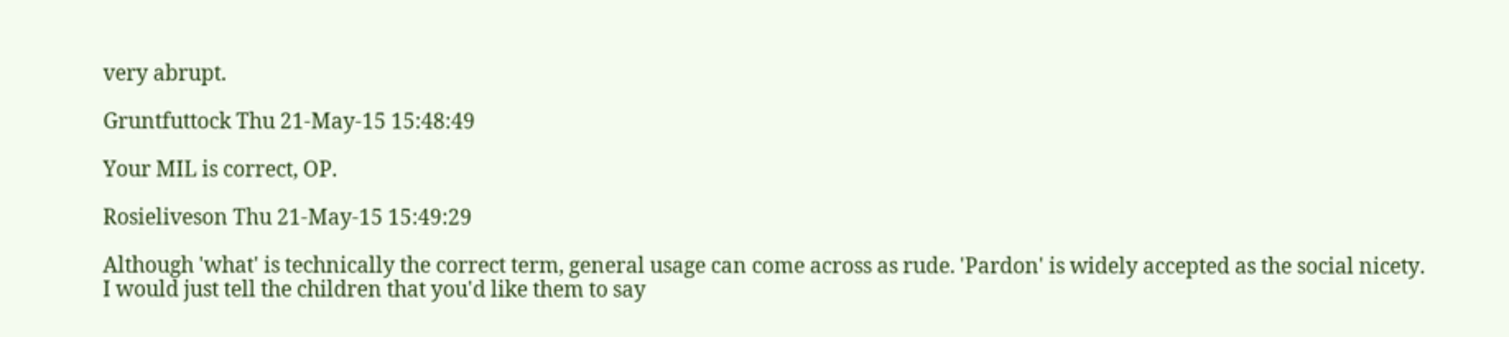very abrupt.

Gruntfuttock Thu 21-May-15 15:48:49

Your MIL is correct, OP.

Rosieliveson Thu 21-May-15 15:49:29

Although 'what' is technically the correct term, general usage can come across as rude. 'Pardon' is widely accepted as the social nicety.
I would just tell the children that you'd like them to say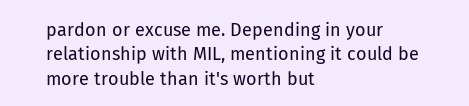pardon or excuse me. Depending in your relationship with MIL, mentioning it could be more trouble than it's worth but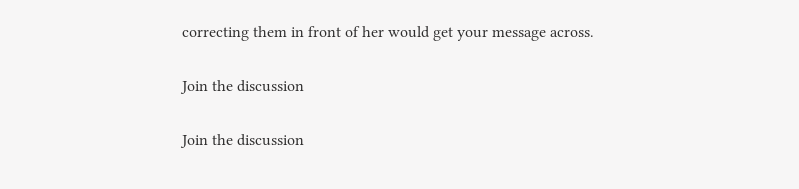correcting them in front of her would get your message across.

Join the discussion

Join the discussion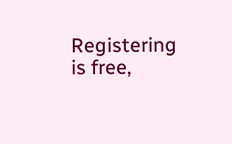Registering is free,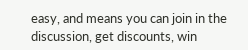easy, and means you can join in the discussion, get discounts, win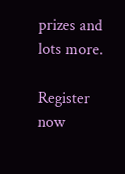prizes and lots more.

Register now